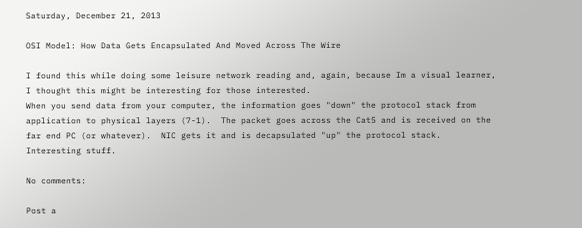Saturday, December 21, 2013

OSI Model: How Data Gets Encapsulated And Moved Across The Wire

I found this while doing some leisure network reading and, again, because Im a visual learner, I thought this might be interesting for those interested.
When you send data from your computer, the information goes "down" the protocol stack from application to physical layers (7-1).  The packet goes across the Cat5 and is received on the far end PC (or whatever).  NIC gets it and is decapsulated "up" the protocol stack.  Interesting stuff.

No comments:

Post a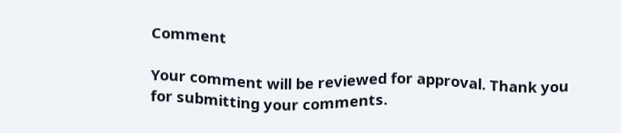Comment

Your comment will be reviewed for approval. Thank you for submitting your comments.